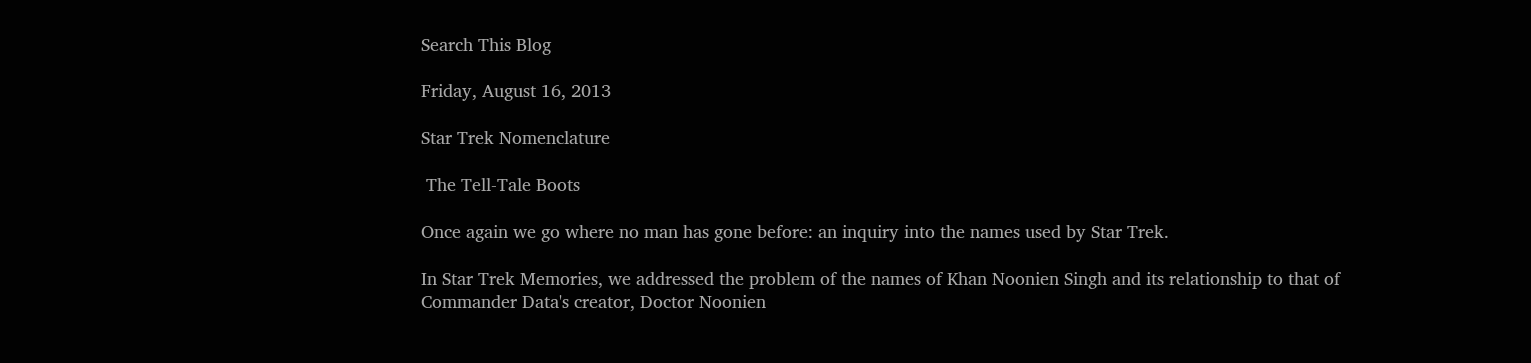Search This Blog

Friday, August 16, 2013

Star Trek Nomenclature

 The Tell-Tale Boots

Once again we go where no man has gone before: an inquiry into the names used by Star Trek.

In Star Trek Memories, we addressed the problem of the names of Khan Noonien Singh and its relationship to that of Commander Data's creator, Doctor Noonien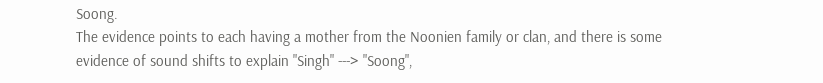Soong.
The evidence points to each having a mother from the Noonien family or clan, and there is some evidence of sound shifts to explain "Singh" ---> "Soong",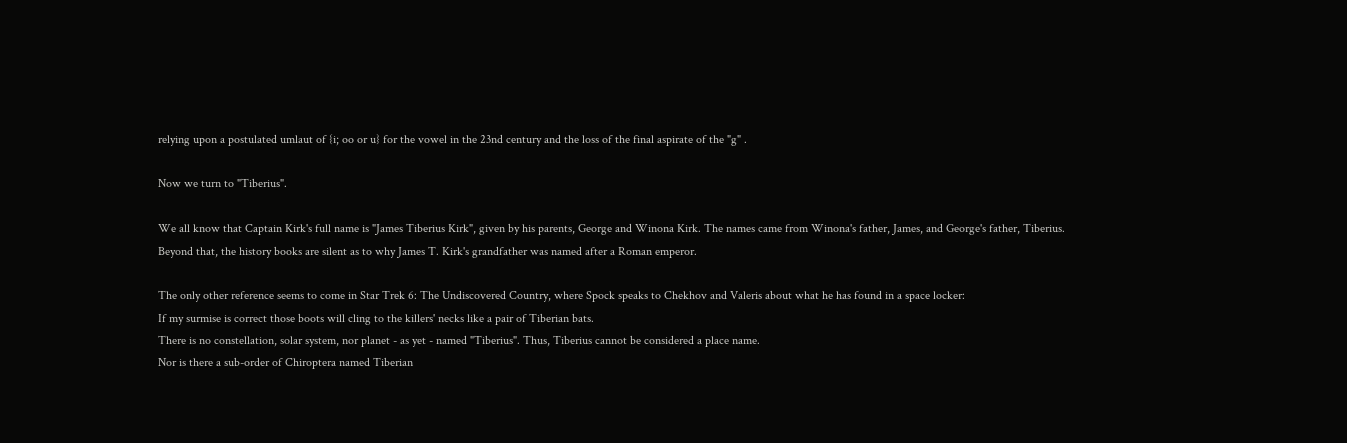relying upon a postulated umlaut of {i; oo or u} for the vowel in the 23nd century and the loss of the final aspirate of the "g" .

Now we turn to "Tiberius".

We all know that Captain Kirk's full name is "James Tiberius Kirk", given by his parents, George and Winona Kirk. The names came from Winona's father, James, and George's father, Tiberius.
Beyond that, the history books are silent as to why James T. Kirk's grandfather was named after a Roman emperor.

The only other reference seems to come in Star Trek 6: The Undiscovered Country, where Spock speaks to Chekhov and Valeris about what he has found in a space locker:
If my surmise is correct those boots will cling to the killers' necks like a pair of Tiberian bats.
There is no constellation, solar system, nor planet - as yet - named "Tiberius". Thus, Tiberius cannot be considered a place name.
Nor is there a sub-order of Chiroptera named Tiberian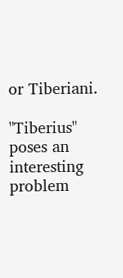or Tiberiani.

"Tiberius" poses an interesting problem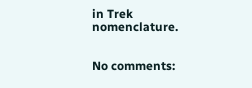in Trek nomenclature.


No comments: